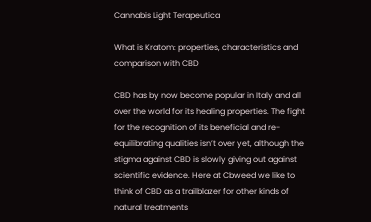Cannabis Light Terapeutica

What is Kratom: properties, characteristics and comparison with CBD

CBD has by now become popular in Italy and all over the world for its healing properties. The fight for the recognition of its beneficial and re-equilibrating qualities isn’t over yet, although the stigma against CBD is slowly giving out against scientific evidence. Here at Cbweed we like to think of CBD as a trailblazer for other kinds of natural treatments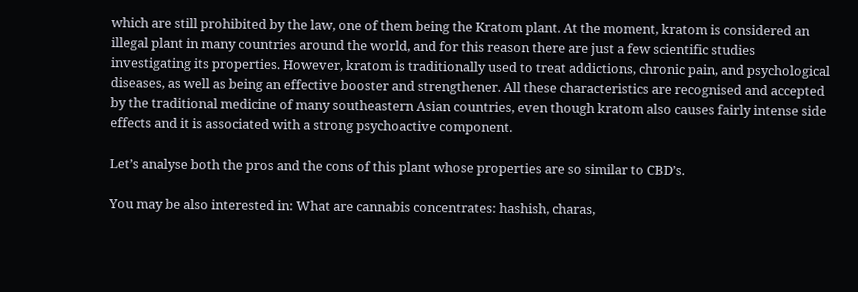which are still prohibited by the law, one of them being the Kratom plant. At the moment, kratom is considered an illegal plant in many countries around the world, and for this reason there are just a few scientific studies investigating its properties. However, kratom is traditionally used to treat addictions, chronic pain, and psychological diseases, as well as being an effective booster and strengthener. All these characteristics are recognised and accepted by the traditional medicine of many southeastern Asian countries, even though kratom also causes fairly intense side effects and it is associated with a strong psychoactive component.

Let’s analyse both the pros and the cons of this plant whose properties are so similar to CBD’s.

You may be also interested in: What are cannabis concentrates: hashish, charas,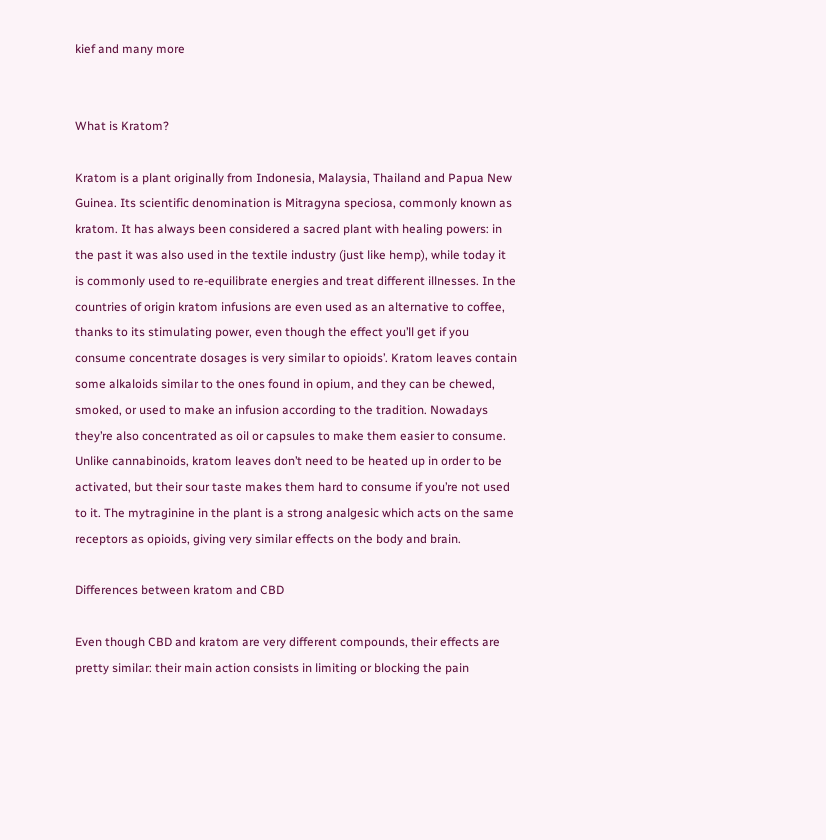kief and many more


What is Kratom?

Kratom is a plant originally from Indonesia, Malaysia, Thailand and Papua New Guinea. Its scientific denomination is Mitragyna speciosa, commonly known as kratom. It has always been considered a sacred plant with healing powers: in the past it was also used in the textile industry (just like hemp), while today it is commonly used to re-equilibrate energies and treat different illnesses. In the countries of origin kratom infusions are even used as an alternative to coffee, thanks to its stimulating power, even though the effect you’ll get if you consume concentrate dosages is very similar to opioids’. Kratom leaves contain some alkaloids similar to the ones found in opium, and they can be chewed, smoked, or used to make an infusion according to the tradition. Nowadays they’re also concentrated as oil or capsules to make them easier to consume. Unlike cannabinoids, kratom leaves don’t need to be heated up in order to be activated, but their sour taste makes them hard to consume if you’re not used to it. The mytraginine in the plant is a strong analgesic which acts on the same receptors as opioids, giving very similar effects on the body and brain.

Differences between kratom and CBD

Even though CBD and kratom are very different compounds, their effects are pretty similar: their main action consists in limiting or blocking the pain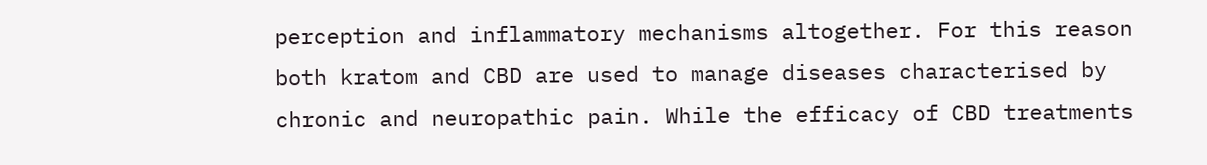perception and inflammatory mechanisms altogether. For this reason both kratom and CBD are used to manage diseases characterised by chronic and neuropathic pain. While the efficacy of CBD treatments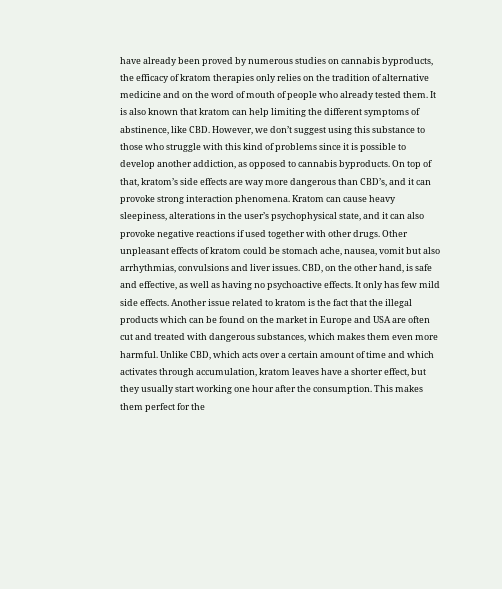have already been proved by numerous studies on cannabis byproducts, the efficacy of kratom therapies only relies on the tradition of alternative medicine and on the word of mouth of people who already tested them. It is also known that kratom can help limiting the different symptoms of abstinence, like CBD. However, we don’t suggest using this substance to those who struggle with this kind of problems since it is possible to develop another addiction, as opposed to cannabis byproducts. On top of that, kratom’s side effects are way more dangerous than CBD’s, and it can provoke strong interaction phenomena. Kratom can cause heavy sleepiness, alterations in the user’s psychophysical state, and it can also provoke negative reactions if used together with other drugs. Other unpleasant effects of kratom could be stomach ache, nausea, vomit but also arrhythmias, convulsions and liver issues. CBD, on the other hand, is safe and effective, as well as having no psychoactive effects. It only has few mild side effects. Another issue related to kratom is the fact that the illegal products which can be found on the market in Europe and USA are often cut and treated with dangerous substances, which makes them even more harmful. Unlike CBD, which acts over a certain amount of time and which activates through accumulation, kratom leaves have a shorter effect, but they usually start working one hour after the consumption. This makes them perfect for the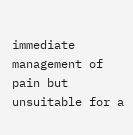immediate management of pain but unsuitable for a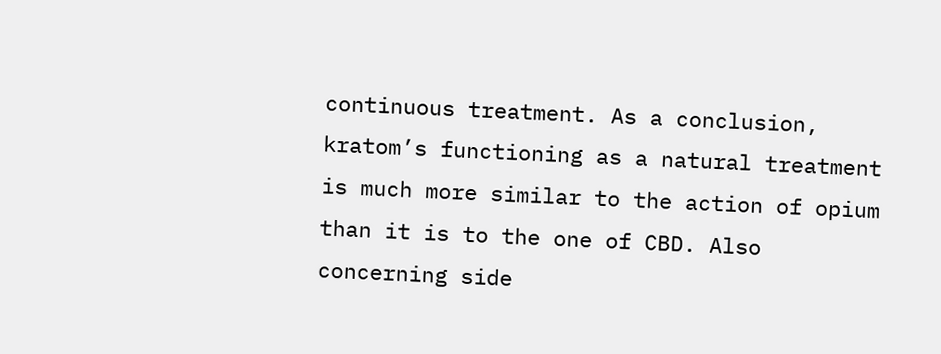continuous treatment. As a conclusion, kratom’s functioning as a natural treatment is much more similar to the action of opium than it is to the one of CBD. Also concerning side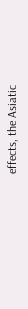effects, the Asiatic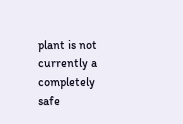plant is not currently a completely safe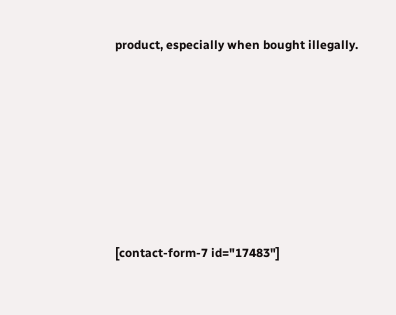product, especially when bought illegally.









[contact-form-7 id="17483"]